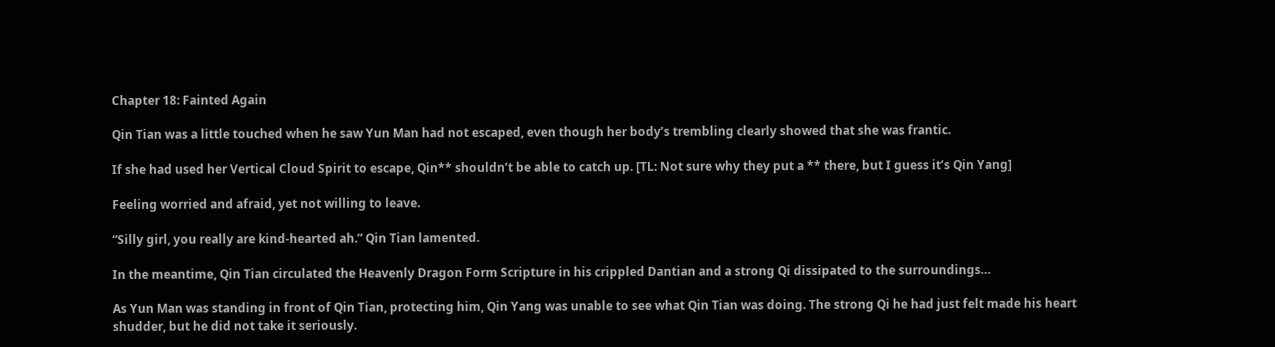Chapter 18: Fainted Again

Qin Tian was a little touched when he saw Yun Man had not escaped, even though her body’s trembling clearly showed that she was frantic.

If she had used her Vertical Cloud Spirit to escape, Qin** shouldn’t be able to catch up. [TL: Not sure why they put a ** there, but I guess it’s Qin Yang]

Feeling worried and afraid, yet not willing to leave.

“Silly girl, you really are kind-hearted ah.” Qin Tian lamented.

In the meantime, Qin Tian circulated the Heavenly Dragon Form Scripture in his crippled Dantian and a strong Qi dissipated to the surroundings…

As Yun Man was standing in front of Qin Tian, protecting him, Qin Yang was unable to see what Qin Tian was doing. The strong Qi he had just felt made his heart shudder, but he did not take it seriously.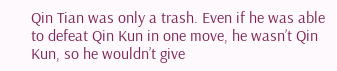Qin Tian was only a trash. Even if he was able to defeat Qin Kun in one move, he wasn’t Qin Kun, so he wouldn’t give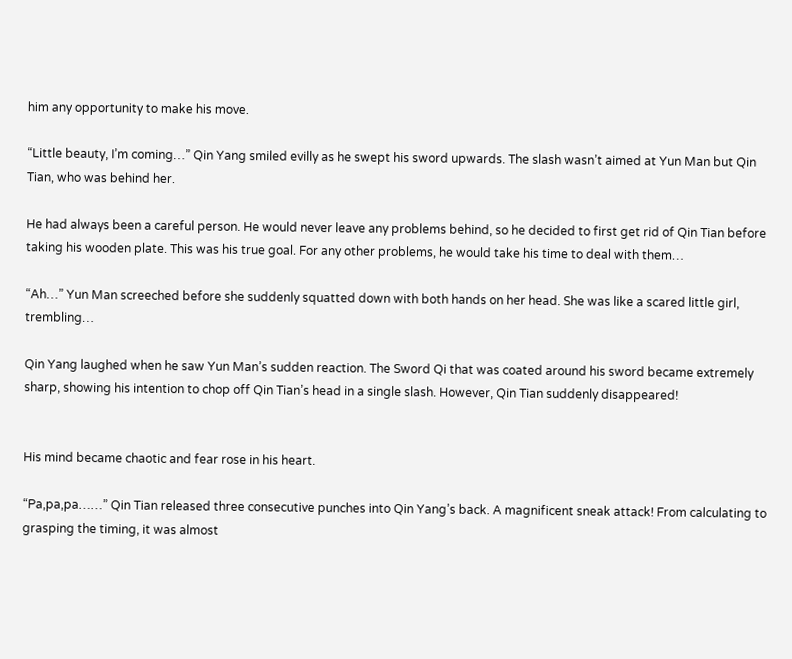him any opportunity to make his move.

“Little beauty, I’m coming…” Qin Yang smiled evilly as he swept his sword upwards. The slash wasn’t aimed at Yun Man but Qin Tian, who was behind her.

He had always been a careful person. He would never leave any problems behind, so he decided to first get rid of Qin Tian before taking his wooden plate. This was his true goal. For any other problems, he would take his time to deal with them…

“Ah…” Yun Man screeched before she suddenly squatted down with both hands on her head. She was like a scared little girl, trembling…

Qin Yang laughed when he saw Yun Man’s sudden reaction. The Sword Qi that was coated around his sword became extremely sharp, showing his intention to chop off Qin Tian’s head in a single slash. However, Qin Tian suddenly disappeared!


His mind became chaotic and fear rose in his heart.

“Pa,pa,pa……” Qin Tian released three consecutive punches into Qin Yang’s back. A magnificent sneak attack! From calculating to grasping the timing, it was almost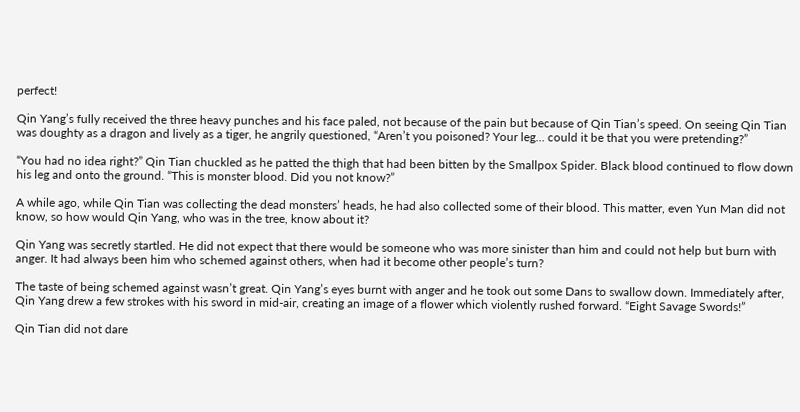perfect!

Qin Yang’s fully received the three heavy punches and his face paled, not because of the pain but because of Qin Tian’s speed. On seeing Qin Tian was doughty as a dragon and lively as a tiger, he angrily questioned, “Aren’t you poisoned? Your leg… could it be that you were pretending?”

“You had no idea right?” Qin Tian chuckled as he patted the thigh that had been bitten by the Smallpox Spider. Black blood continued to flow down his leg and onto the ground. “This is monster blood. Did you not know?”

A while ago, while Qin Tian was collecting the dead monsters’ heads, he had also collected some of their blood. This matter, even Yun Man did not know, so how would Qin Yang, who was in the tree, know about it?

Qin Yang was secretly startled. He did not expect that there would be someone who was more sinister than him and could not help but burn with anger. It had always been him who schemed against others, when had it become other people’s turn?

The taste of being schemed against wasn’t great. Qin Yang’s eyes burnt with anger and he took out some Dans to swallow down. Immediately after, Qin Yang drew a few strokes with his sword in mid-air, creating an image of a flower which violently rushed forward. “Eight Savage Swords!”

Qin Tian did not dare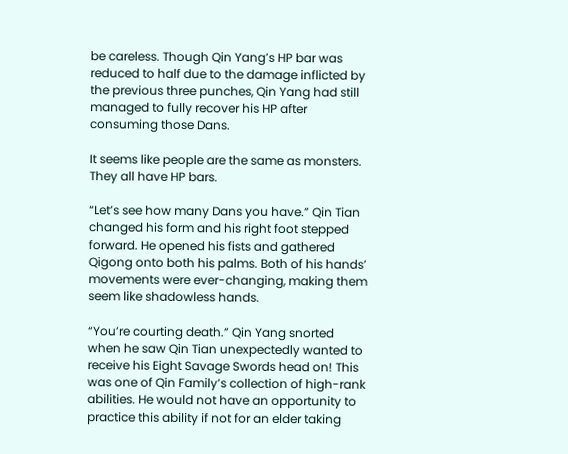be careless. Though Qin Yang’s HP bar was reduced to half due to the damage inflicted by the previous three punches, Qin Yang had still managed to fully recover his HP after consuming those Dans.

It seems like people are the same as monsters. They all have HP bars.

“Let’s see how many Dans you have.” Qin Tian changed his form and his right foot stepped forward. He opened his fists and gathered Qigong onto both his palms. Both of his hands’ movements were ever-changing, making them seem like shadowless hands.

“You’re courting death.” Qin Yang snorted when he saw Qin Tian unexpectedly wanted to receive his Eight Savage Swords head on! This was one of Qin Family’s collection of high-rank abilities. He would not have an opportunity to practice this ability if not for an elder taking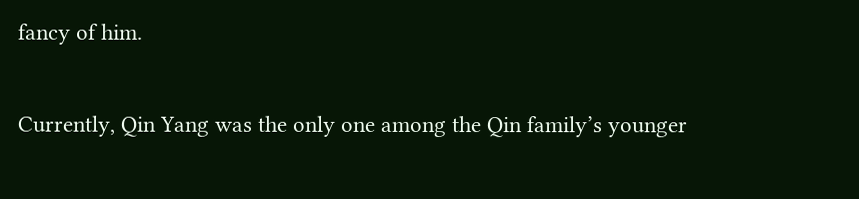fancy of him.

Currently, Qin Yang was the only one among the Qin family’s younger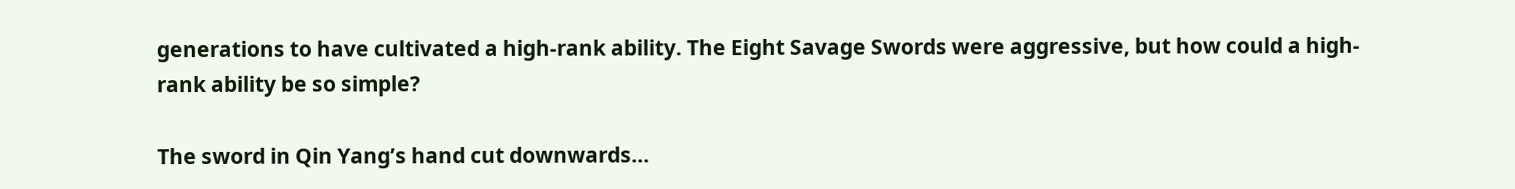generations to have cultivated a high-rank ability. The Eight Savage Swords were aggressive, but how could a high-rank ability be so simple?

The sword in Qin Yang’s hand cut downwards…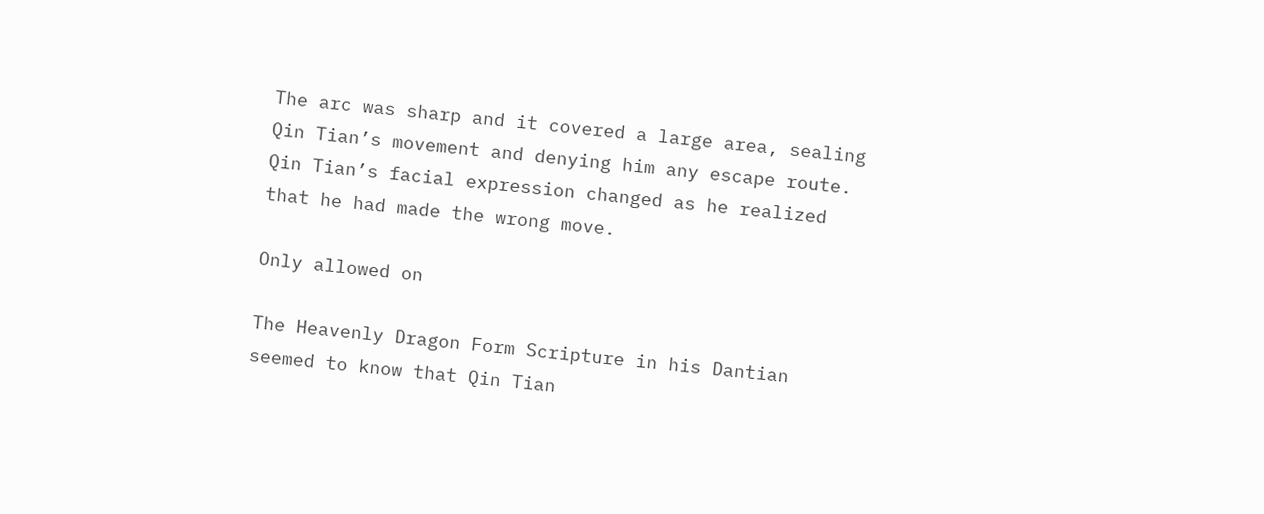The arc was sharp and it covered a large area, sealing Qin Tian’s movement and denying him any escape route. Qin Tian’s facial expression changed as he realized that he had made the wrong move.

Only allowed on

The Heavenly Dragon Form Scripture in his Dantian seemed to know that Qin Tian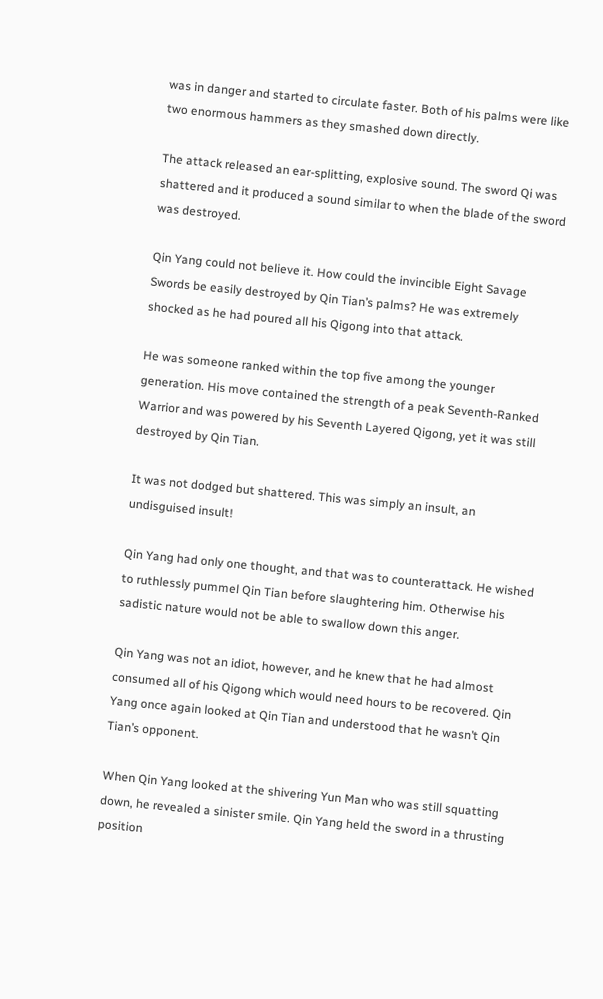was in danger and started to circulate faster. Both of his palms were like two enormous hammers as they smashed down directly.

The attack released an ear-splitting, explosive sound. The sword Qi was shattered and it produced a sound similar to when the blade of the sword was destroyed.

Qin Yang could not believe it. How could the invincible Eight Savage Swords be easily destroyed by Qin Tian’s palms? He was extremely shocked as he had poured all his Qigong into that attack.

He was someone ranked within the top five among the younger generation. His move contained the strength of a peak Seventh-Ranked Warrior and was powered by his Seventh Layered Qigong, yet it was still destroyed by Qin Tian.

It was not dodged but shattered. This was simply an insult, an undisguised insult!

Qin Yang had only one thought, and that was to counterattack. He wished to ruthlessly pummel Qin Tian before slaughtering him. Otherwise his sadistic nature would not be able to swallow down this anger.

Qin Yang was not an idiot, however, and he knew that he had almost consumed all of his Qigong which would need hours to be recovered. Qin Yang once again looked at Qin Tian and understood that he wasn’t Qin Tian’s opponent.

When Qin Yang looked at the shivering Yun Man who was still squatting down, he revealed a sinister smile. Qin Yang held the sword in a thrusting position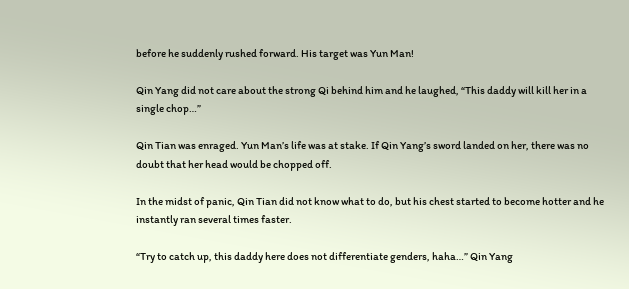before he suddenly rushed forward. His target was Yun Man!

Qin Yang did not care about the strong Qi behind him and he laughed, “This daddy will kill her in a single chop…”

Qin Tian was enraged. Yun Man’s life was at stake. If Qin Yang’s sword landed on her, there was no doubt that her head would be chopped off.

In the midst of panic, Qin Tian did not know what to do, but his chest started to become hotter and he instantly ran several times faster.

“Try to catch up, this daddy here does not differentiate genders, haha…” Qin Yang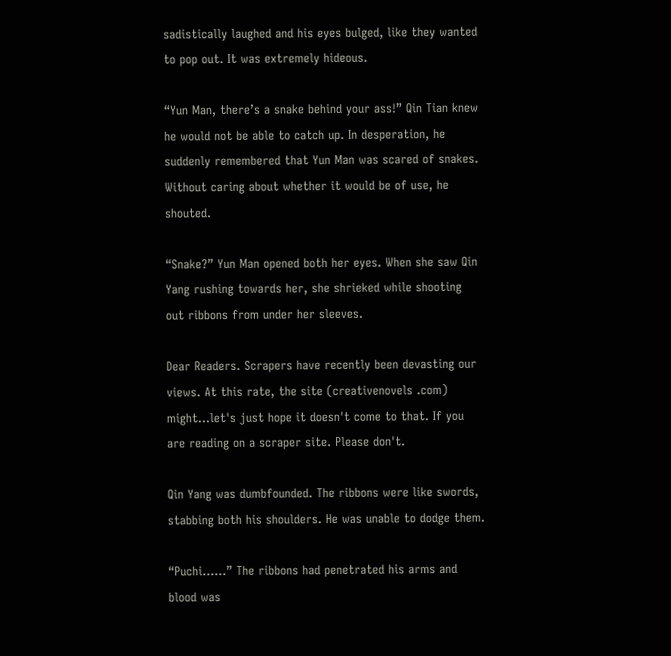sadistically laughed and his eyes bulged, like they wanted to pop out. It was extremely hideous.

“Yun Man, there’s a snake behind your ass!” Qin Tian knew he would not be able to catch up. In desperation, he suddenly remembered that Yun Man was scared of snakes. Without caring about whether it would be of use, he shouted.

“Snake?” Yun Man opened both her eyes. When she saw Qin Yang rushing towards her, she shrieked while shooting out ribbons from under her sleeves.

Dear Readers. Scrapers have recently been devasting our views. At this rate, the site (creativenovels .com) might...let's just hope it doesn't come to that. If you are reading on a scraper site. Please don't.

Qin Yang was dumbfounded. The ribbons were like swords, stabbing both his shoulders. He was unable to dodge them.

“Puchi……” The ribbons had penetrated his arms and blood was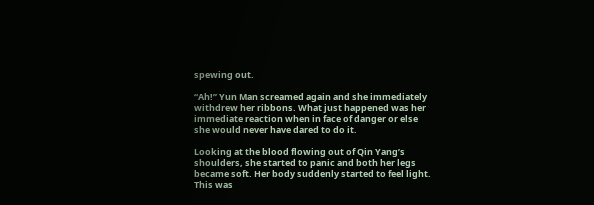spewing out.

“Ah!” Yun Man screamed again and she immediately withdrew her ribbons. What just happened was her immediate reaction when in face of danger or else she would never have dared to do it.

Looking at the blood flowing out of Qin Yang’s shoulders, she started to panic and both her legs became soft. Her body suddenly started to feel light. This was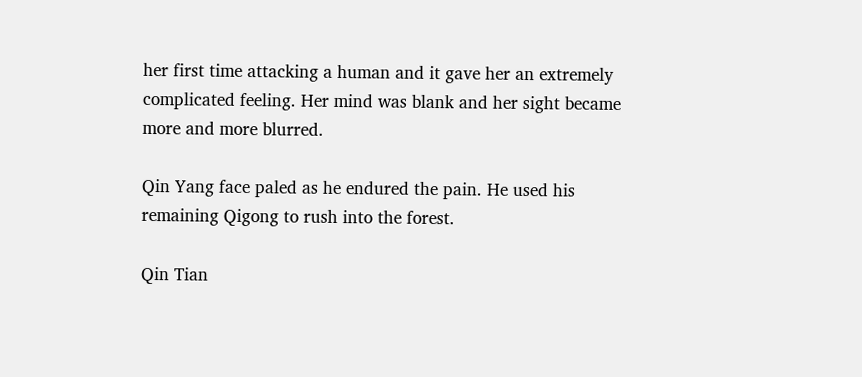her first time attacking a human and it gave her an extremely complicated feeling. Her mind was blank and her sight became more and more blurred.

Qin Yang face paled as he endured the pain. He used his remaining Qigong to rush into the forest.

Qin Tian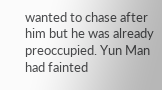wanted to chase after him but he was already preoccupied. Yun Man had fainted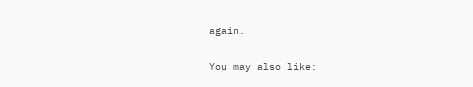again.

You may also like: